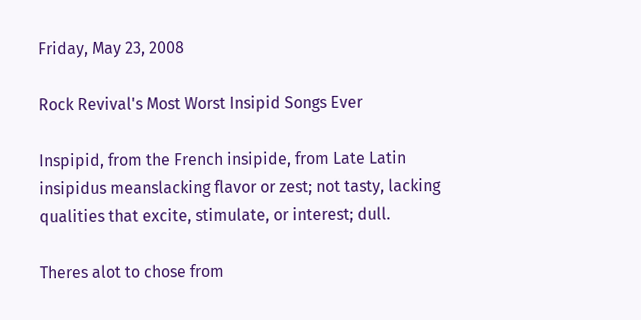Friday, May 23, 2008

Rock Revival's Most Worst Insipid Songs Ever

Inspipid, from the French insipide, from Late Latin insipidus meanslacking flavor or zest; not tasty, lacking qualities that excite, stimulate, or interest; dull.

Theres alot to chose from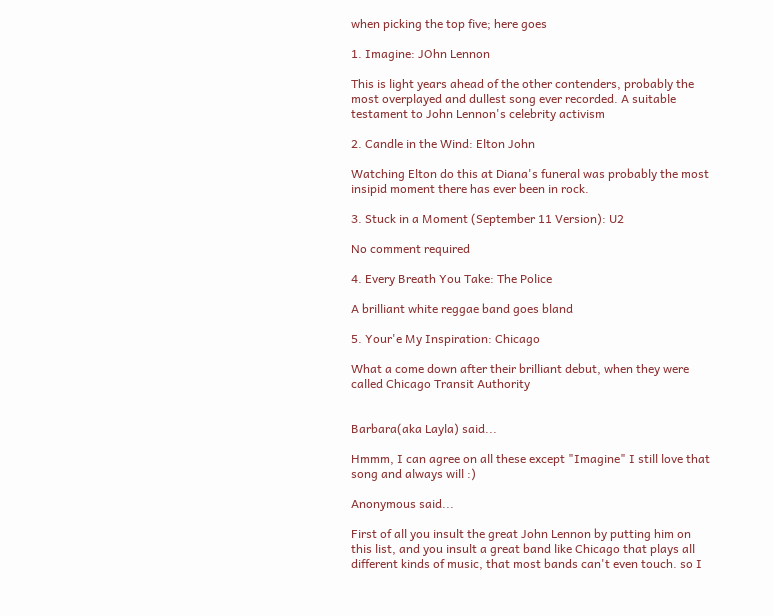when picking the top five; here goes

1. Imagine: JOhn Lennon

This is light years ahead of the other contenders, probably the most overplayed and dullest song ever recorded. A suitable testament to John Lennon's celebrity activism

2. Candle in the Wind: Elton John

Watching Elton do this at Diana's funeral was probably the most insipid moment there has ever been in rock.

3. Stuck in a Moment (September 11 Version): U2

No comment required

4. Every Breath You Take: The Police

A brilliant white reggae band goes bland

5. Your'e My Inspiration: Chicago

What a come down after their brilliant debut, when they were called Chicago Transit Authority


Barbara(aka Layla) said...

Hmmm, I can agree on all these except "Imagine" I still love that song and always will :)

Anonymous said...

First of all you insult the great John Lennon by putting him on this list, and you insult a great band like Chicago that plays all different kinds of music, that most bands can't even touch. so I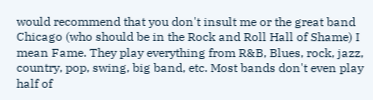would recommend that you don't insult me or the great band Chicago (who should be in the Rock and Roll Hall of Shame) I mean Fame. They play everything from R&B, Blues, rock, jazz, country, pop, swing, big band, etc. Most bands don't even play half of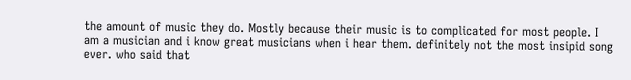the amount of music they do. Mostly because their music is to complicated for most people. I am a musician and i know great musicians when i hear them. definitely not the most insipid song ever. who said that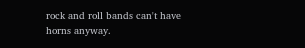rock and roll bands can't have horns anyway.